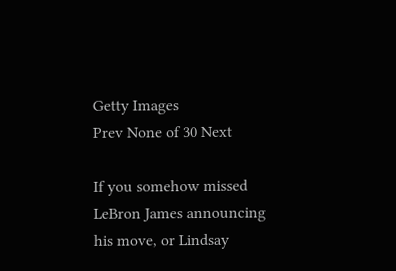Getty Images
Prev None of 30 Next

If you somehow missed LeBron James announcing his move, or Lindsay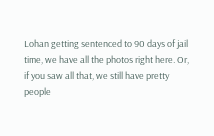Lohan getting sentenced to 90 days of jail time, we have all the photos right here. Or, if you saw all that, we still have pretty people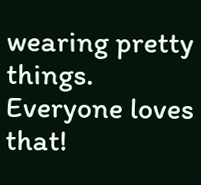wearing pretty things. Everyone loves that!